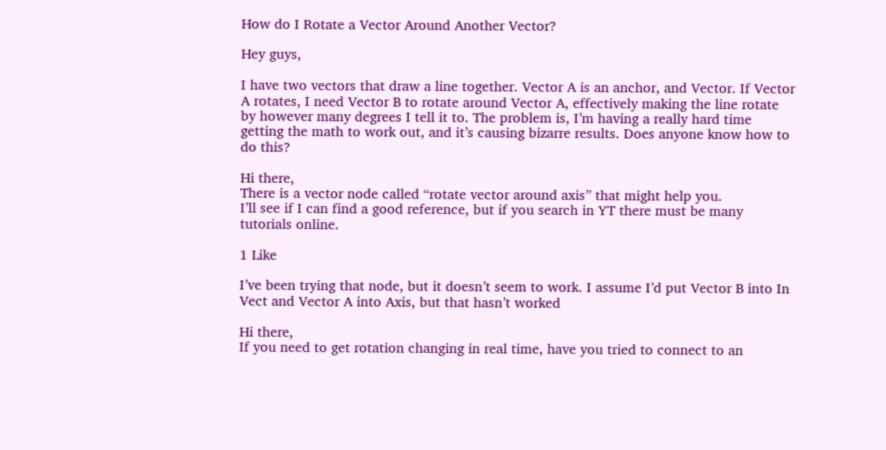How do I Rotate a Vector Around Another Vector?

Hey guys,

I have two vectors that draw a line together. Vector A is an anchor, and Vector. If Vector A rotates, I need Vector B to rotate around Vector A, effectively making the line rotate by however many degrees I tell it to. The problem is, I’m having a really hard time getting the math to work out, and it’s causing bizarre results. Does anyone know how to do this?

Hi there,
There is a vector node called “rotate vector around axis” that might help you.
I’ll see if I can find a good reference, but if you search in YT there must be many tutorials online.

1 Like

I’ve been trying that node, but it doesn’t seem to work. I assume I’d put Vector B into In Vect and Vector A into Axis, but that hasn’t worked

Hi there,
If you need to get rotation changing in real time, have you tried to connect to an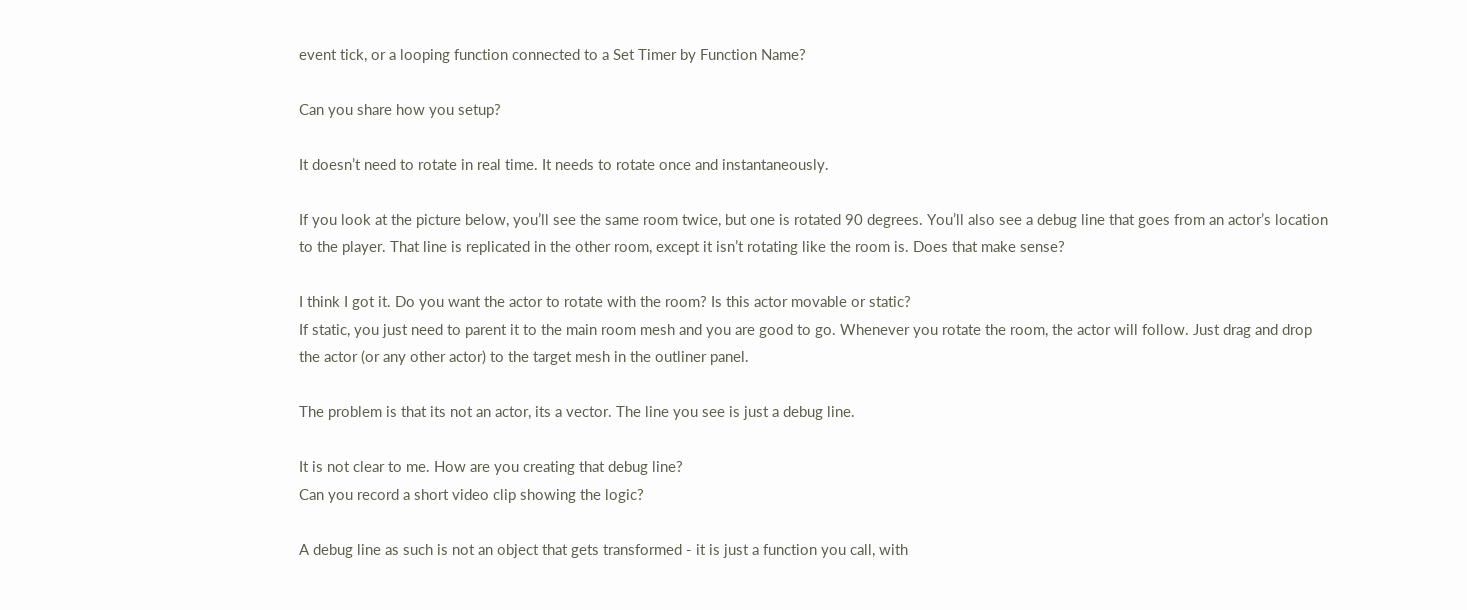event tick, or a looping function connected to a Set Timer by Function Name?

Can you share how you setup?

It doesn’t need to rotate in real time. It needs to rotate once and instantaneously.

If you look at the picture below, you’ll see the same room twice, but one is rotated 90 degrees. You’ll also see a debug line that goes from an actor’s location to the player. That line is replicated in the other room, except it isn’t rotating like the room is. Does that make sense?

I think I got it. Do you want the actor to rotate with the room? Is this actor movable or static?
If static, you just need to parent it to the main room mesh and you are good to go. Whenever you rotate the room, the actor will follow. Just drag and drop the actor (or any other actor) to the target mesh in the outliner panel.

The problem is that its not an actor, its a vector. The line you see is just a debug line.

It is not clear to me. How are you creating that debug line?
Can you record a short video clip showing the logic?

A debug line as such is not an object that gets transformed - it is just a function you call, with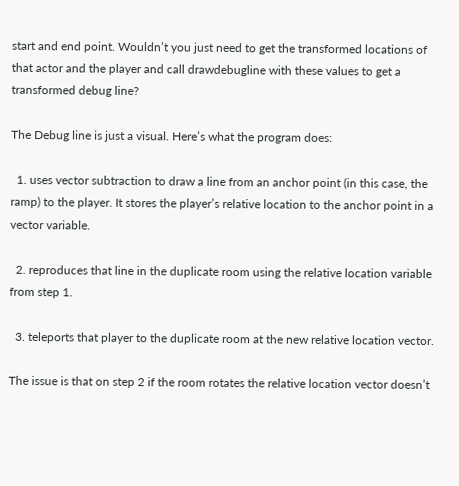start and end point. Wouldn’t you just need to get the transformed locations of that actor and the player and call drawdebugline with these values to get a transformed debug line?

The Debug line is just a visual. Here’s what the program does:

  1. uses vector subtraction to draw a line from an anchor point (in this case, the ramp) to the player. It stores the player’s relative location to the anchor point in a vector variable.

  2. reproduces that line in the duplicate room using the relative location variable from step 1.

  3. teleports that player to the duplicate room at the new relative location vector.

The issue is that on step 2 if the room rotates the relative location vector doesn’t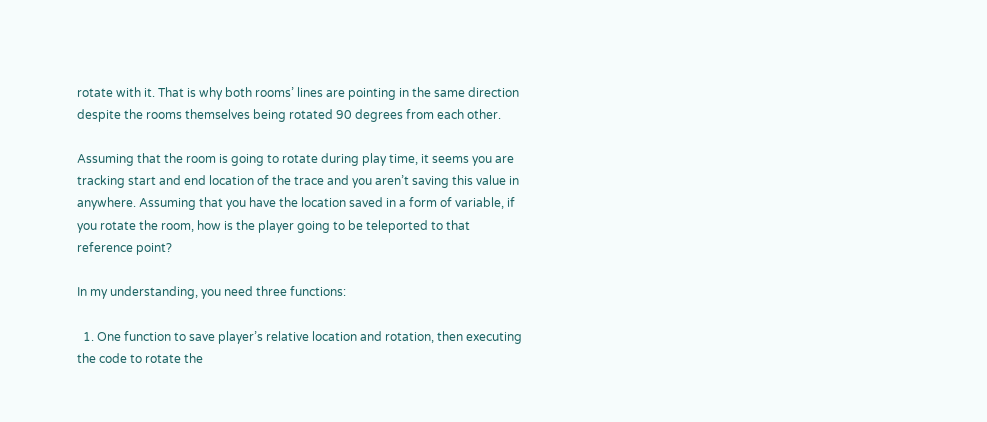rotate with it. That is why both rooms’ lines are pointing in the same direction despite the rooms themselves being rotated 90 degrees from each other.

Assuming that the room is going to rotate during play time, it seems you are tracking start and end location of the trace and you aren’t saving this value in anywhere. Assuming that you have the location saved in a form of variable, if you rotate the room, how is the player going to be teleported to that reference point?

In my understanding, you need three functions:

  1. One function to save player’s relative location and rotation, then executing the code to rotate the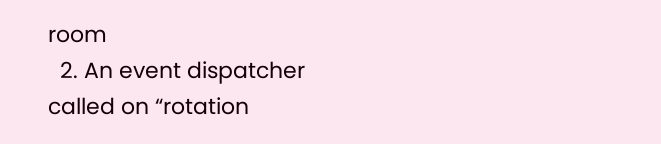room
  2. An event dispatcher called on “rotation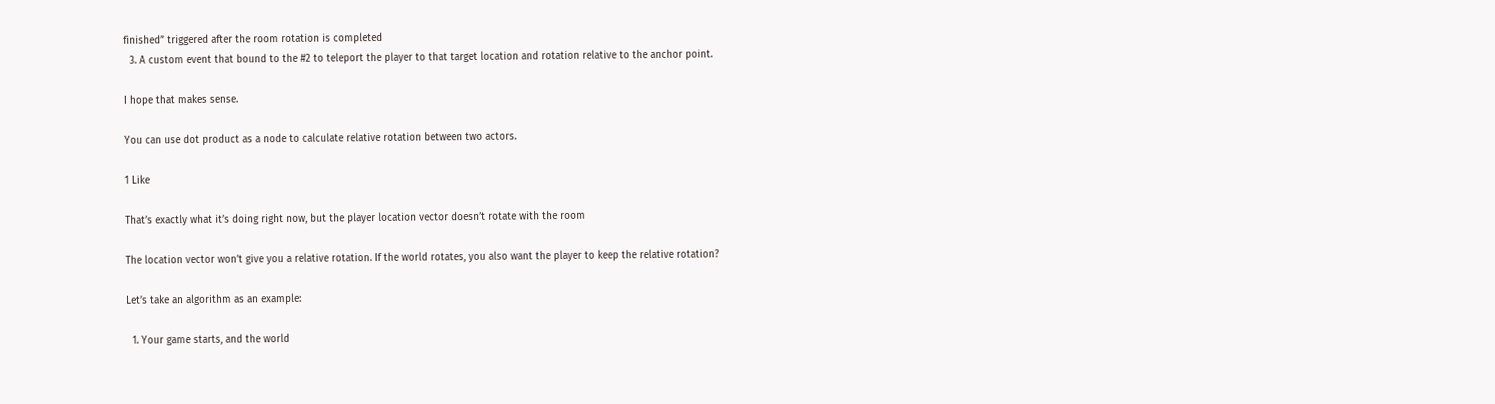finished” triggered after the room rotation is completed
  3. A custom event that bound to the #2 to teleport the player to that target location and rotation relative to the anchor point.

I hope that makes sense.

You can use dot product as a node to calculate relative rotation between two actors.

1 Like

That’s exactly what it’s doing right now, but the player location vector doesn’t rotate with the room

The location vector won’t give you a relative rotation. If the world rotates, you also want the player to keep the relative rotation?

Let’s take an algorithm as an example:

  1. Your game starts, and the world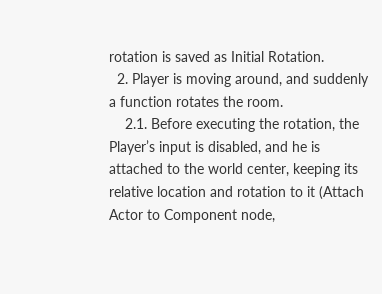rotation is saved as Initial Rotation.
  2. Player is moving around, and suddenly a function rotates the room.
    2.1. Before executing the rotation, the Player’s input is disabled, and he is attached to the world center, keeping its relative location and rotation to it (Attach Actor to Component node,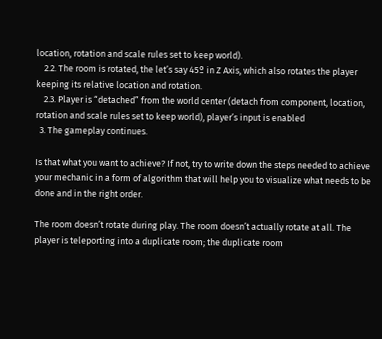location, rotation and scale rules set to keep world).
    2.2. The room is rotated, the let’s say 45º in Z Axis, which also rotates the player keeping its relative location and rotation.
    2.3. Player is “detached” from the world center (detach from component, location, rotation and scale rules set to keep world), player’s input is enabled
  3. The gameplay continues.

Is that what you want to achieve? If not, try to write down the steps needed to achieve your mechanic in a form of algorithm that will help you to visualize what needs to be done and in the right order.

The room doesn’t rotate during play. The room doesn’t actually rotate at all. The player is teleporting into a duplicate room; the duplicate room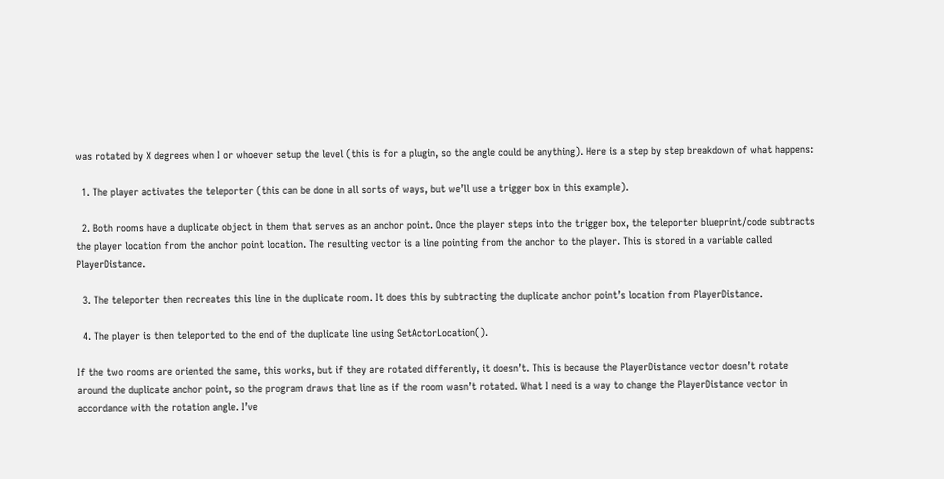was rotated by X degrees when I or whoever setup the level (this is for a plugin, so the angle could be anything). Here is a step by step breakdown of what happens:

  1. The player activates the teleporter (this can be done in all sorts of ways, but we’ll use a trigger box in this example).

  2. Both rooms have a duplicate object in them that serves as an anchor point. Once the player steps into the trigger box, the teleporter blueprint/code subtracts the player location from the anchor point location. The resulting vector is a line pointing from the anchor to the player. This is stored in a variable called PlayerDistance.

  3. The teleporter then recreates this line in the duplicate room. It does this by subtracting the duplicate anchor point’s location from PlayerDistance.

  4. The player is then teleported to the end of the duplicate line using SetActorLocation().

If the two rooms are oriented the same, this works, but if they are rotated differently, it doesn’t. This is because the PlayerDistance vector doesn’t rotate around the duplicate anchor point, so the program draws that line as if the room wasn’t rotated. What I need is a way to change the PlayerDistance vector in accordance with the rotation angle. I’ve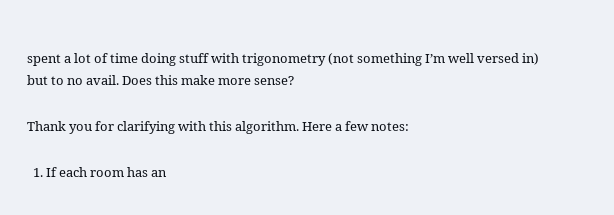spent a lot of time doing stuff with trigonometry (not something I’m well versed in) but to no avail. Does this make more sense?

Thank you for clarifying with this algorithm. Here a few notes:

  1. If each room has an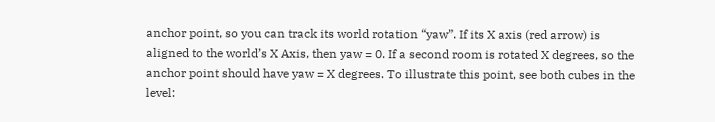anchor point, so you can track its world rotation “yaw”. If its X axis (red arrow) is aligned to the world’s X Axis, then yaw = 0. If a second room is rotated X degrees, so the anchor point should have yaw = X degrees. To illustrate this point, see both cubes in the level: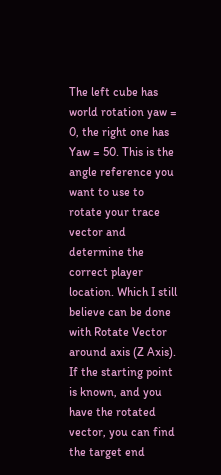The left cube has world rotation yaw = 0, the right one has Yaw = 50. This is the angle reference you want to use to rotate your trace vector and determine the correct player location. Which I still believe can be done with Rotate Vector around axis (Z Axis). If the starting point is known, and you have the rotated vector, you can find the target end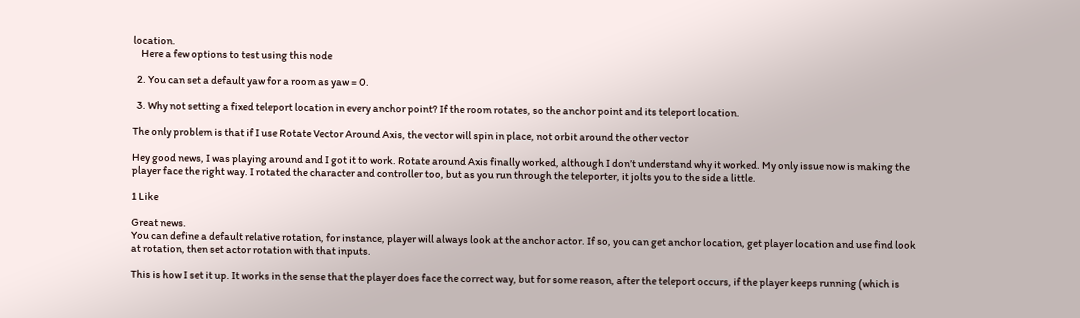location.
    Here a few options to test using this node

  2. You can set a default yaw for a room as yaw = 0.

  3. Why not setting a fixed teleport location in every anchor point? If the room rotates, so the anchor point and its teleport location.

The only problem is that if I use Rotate Vector Around Axis, the vector will spin in place, not orbit around the other vector

Hey good news, I was playing around and I got it to work. Rotate around Axis finally worked, although I don’t understand why it worked. My only issue now is making the player face the right way. I rotated the character and controller too, but as you run through the teleporter, it jolts you to the side a little.

1 Like

Great news.
You can define a default relative rotation, for instance, player will always look at the anchor actor. If so, you can get anchor location, get player location and use find look at rotation, then set actor rotation with that inputs.

This is how I set it up. It works in the sense that the player does face the correct way, but for some reason, after the teleport occurs, if the player keeps running (which is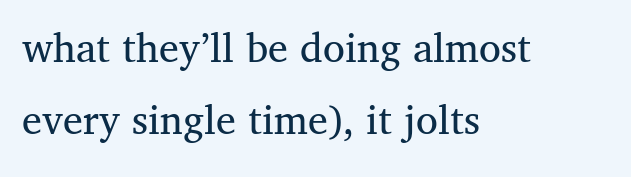what they’ll be doing almost every single time), it jolts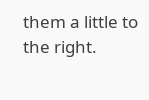them a little to the right.